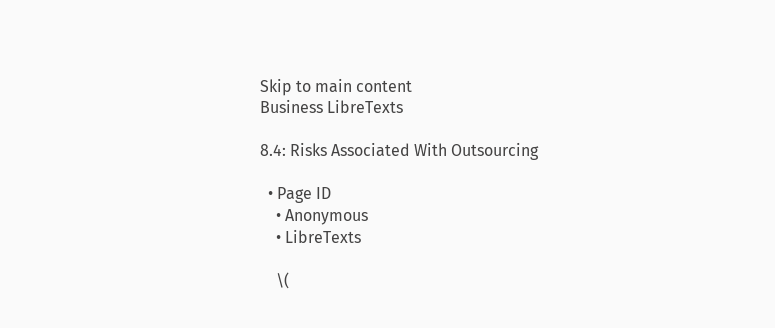Skip to main content
Business LibreTexts

8.4: Risks Associated With Outsourcing

  • Page ID
    • Anonymous
    • LibreTexts

    \(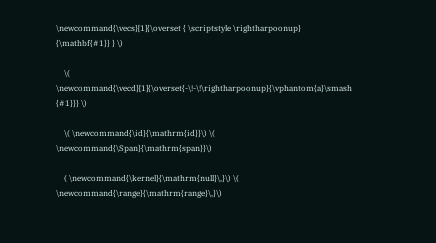\newcommand{\vecs}[1]{\overset { \scriptstyle \rightharpoonup} {\mathbf{#1}} } \)

    \( \newcommand{\vecd}[1]{\overset{-\!-\!\rightharpoonup}{\vphantom{a}\smash {#1}}} \)

    \( \newcommand{\id}{\mathrm{id}}\) \( \newcommand{\Span}{\mathrm{span}}\)

    ( \newcommand{\kernel}{\mathrm{null}\,}\) \( \newcommand{\range}{\mathrm{range}\,}\)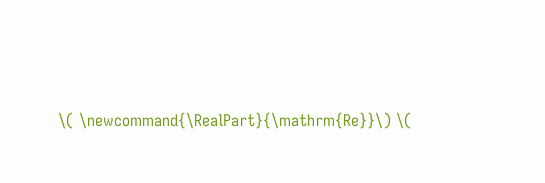\( \newcommand{\RealPart}{\mathrm{Re}}\) \(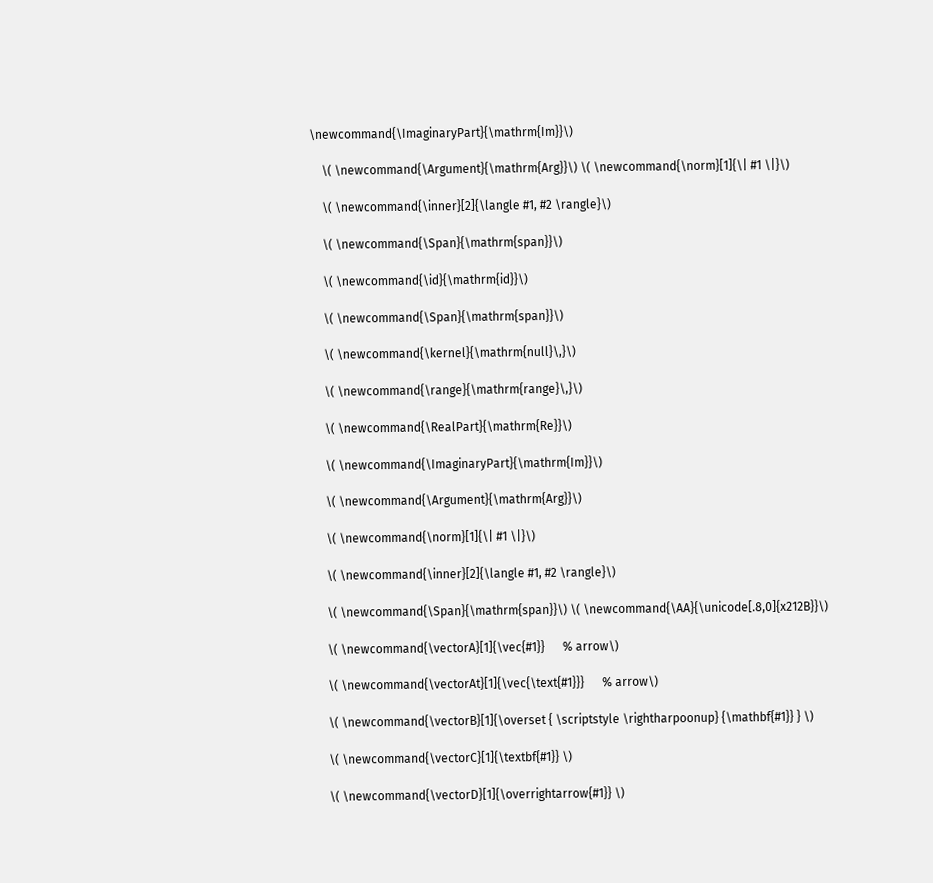\newcommand{\ImaginaryPart}{\mathrm{Im}}\)

    \( \newcommand{\Argument}{\mathrm{Arg}}\) \( \newcommand{\norm}[1]{\| #1 \|}\)

    \( \newcommand{\inner}[2]{\langle #1, #2 \rangle}\)

    \( \newcommand{\Span}{\mathrm{span}}\)

    \( \newcommand{\id}{\mathrm{id}}\)

    \( \newcommand{\Span}{\mathrm{span}}\)

    \( \newcommand{\kernel}{\mathrm{null}\,}\)

    \( \newcommand{\range}{\mathrm{range}\,}\)

    \( \newcommand{\RealPart}{\mathrm{Re}}\)

    \( \newcommand{\ImaginaryPart}{\mathrm{Im}}\)

    \( \newcommand{\Argument}{\mathrm{Arg}}\)

    \( \newcommand{\norm}[1]{\| #1 \|}\)

    \( \newcommand{\inner}[2]{\langle #1, #2 \rangle}\)

    \( \newcommand{\Span}{\mathrm{span}}\) \( \newcommand{\AA}{\unicode[.8,0]{x212B}}\)

    \( \newcommand{\vectorA}[1]{\vec{#1}}      % arrow\)

    \( \newcommand{\vectorAt}[1]{\vec{\text{#1}}}      % arrow\)

    \( \newcommand{\vectorB}[1]{\overset { \scriptstyle \rightharpoonup} {\mathbf{#1}} } \)

    \( \newcommand{\vectorC}[1]{\textbf{#1}} \)

    \( \newcommand{\vectorD}[1]{\overrightarrow{#1}} \)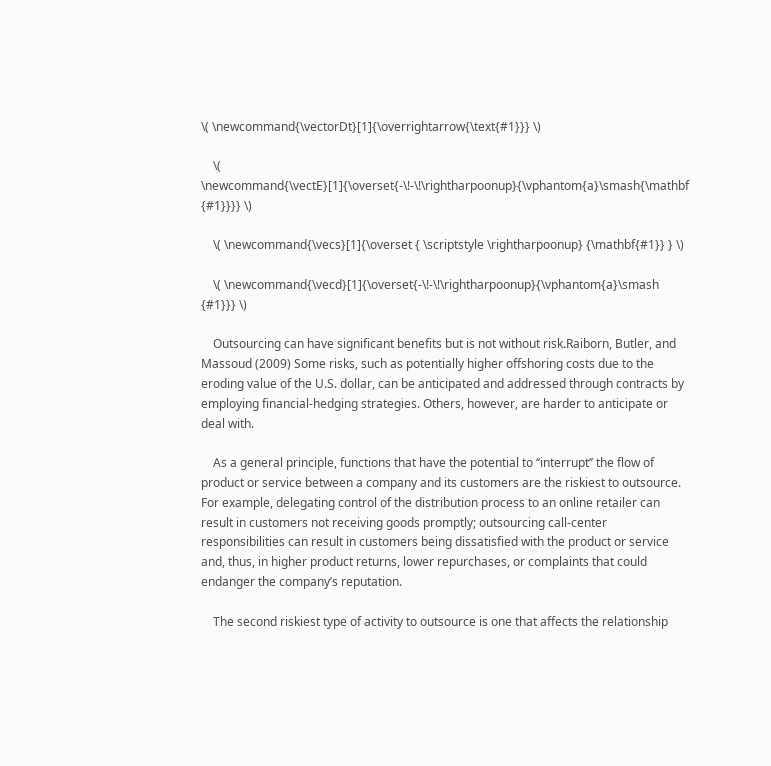\( \newcommand{\vectorDt}[1]{\overrightarrow{\text{#1}}} \)

    \( \newcommand{\vectE}[1]{\overset{-\!-\!\rightharpoonup}{\vphantom{a}\smash{\mathbf {#1}}}} \)

    \( \newcommand{\vecs}[1]{\overset { \scriptstyle \rightharpoonup} {\mathbf{#1}} } \)

    \( \newcommand{\vecd}[1]{\overset{-\!-\!\rightharpoonup}{\vphantom{a}\smash {#1}}} \)

    Outsourcing can have significant benefits but is not without risk.Raiborn, Butler, and Massoud (2009) Some risks, such as potentially higher offshoring costs due to the eroding value of the U.S. dollar, can be anticipated and addressed through contracts by employing financial-hedging strategies. Others, however, are harder to anticipate or deal with.

    As a general principle, functions that have the potential to ‘‘interrupt’’ the flow of product or service between a company and its customers are the riskiest to outsource. For example, delegating control of the distribution process to an online retailer can result in customers not receiving goods promptly; outsourcing call-center responsibilities can result in customers being dissatisfied with the product or service and, thus, in higher product returns, lower repurchases, or complaints that could endanger the company’s reputation.

    The second riskiest type of activity to outsource is one that affects the relationship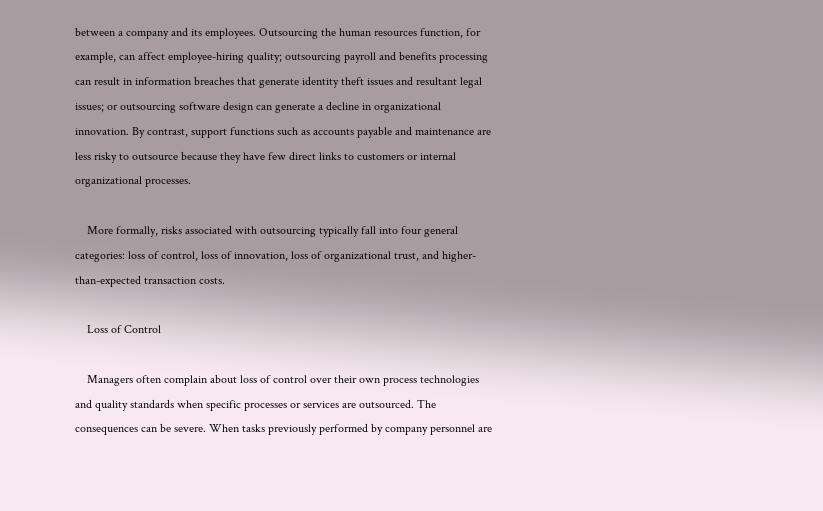between a company and its employees. Outsourcing the human resources function, for example, can affect employee-hiring quality; outsourcing payroll and benefits processing can result in information breaches that generate identity theft issues and resultant legal issues; or outsourcing software design can generate a decline in organizational innovation. By contrast, support functions such as accounts payable and maintenance are less risky to outsource because they have few direct links to customers or internal organizational processes.

    More formally, risks associated with outsourcing typically fall into four general categories: loss of control, loss of innovation, loss of organizational trust, and higher-than-expected transaction costs.

    Loss of Control

    Managers often complain about loss of control over their own process technologies and quality standards when specific processes or services are outsourced. The consequences can be severe. When tasks previously performed by company personnel are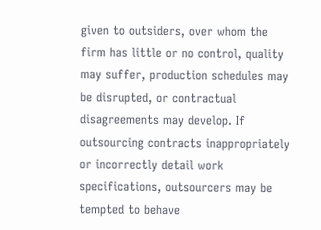given to outsiders, over whom the firm has little or no control, quality may suffer, production schedules may be disrupted, or contractual disagreements may develop. If outsourcing contracts inappropriately or incorrectly detail work specifications, outsourcers may be tempted to behave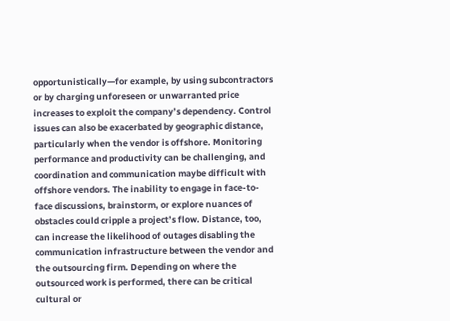opportunistically—for example, by using subcontractors or by charging unforeseen or unwarranted price increases to exploit the company’s dependency. Control issues can also be exacerbated by geographic distance, particularly when the vendor is offshore. Monitoring performance and productivity can be challenging, and coordination and communication maybe difficult with offshore vendors. The inability to engage in face-to-face discussions, brainstorm, or explore nuances of obstacles could cripple a project’s flow. Distance, too, can increase the likelihood of outages disabling the communication infrastructure between the vendor and the outsourcing firm. Depending on where the outsourced work is performed, there can be critical cultural or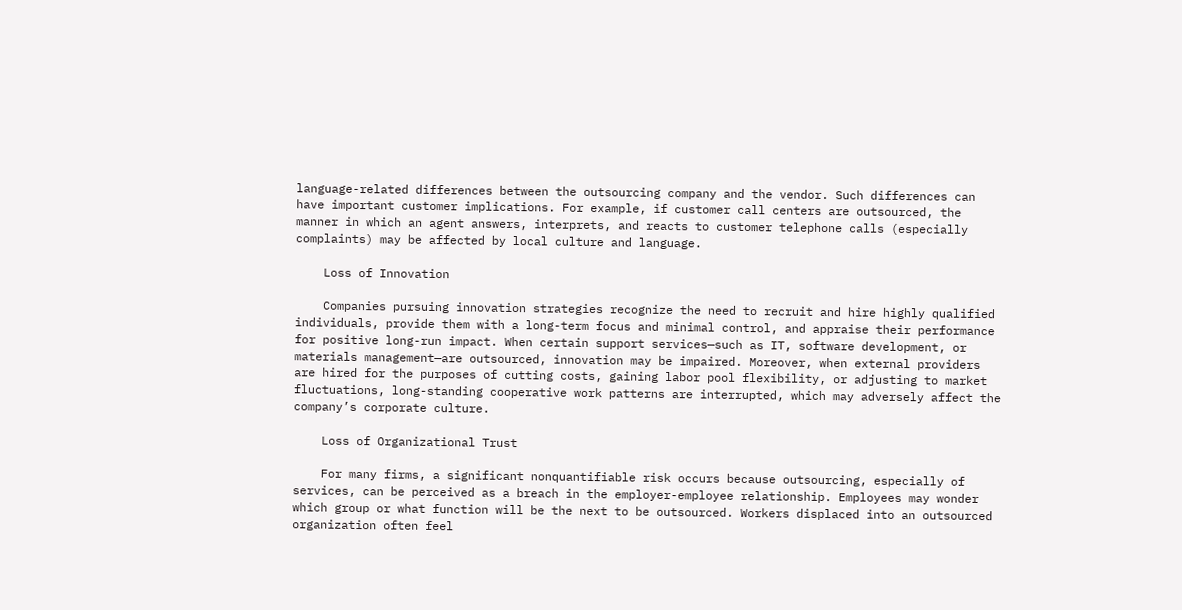language-related differences between the outsourcing company and the vendor. Such differences can have important customer implications. For example, if customer call centers are outsourced, the manner in which an agent answers, interprets, and reacts to customer telephone calls (especially complaints) may be affected by local culture and language.

    Loss of Innovation

    Companies pursuing innovation strategies recognize the need to recruit and hire highly qualified individuals, provide them with a long-term focus and minimal control, and appraise their performance for positive long-run impact. When certain support services—such as IT, software development, or materials management—are outsourced, innovation may be impaired. Moreover, when external providers are hired for the purposes of cutting costs, gaining labor pool flexibility, or adjusting to market fluctuations, long-standing cooperative work patterns are interrupted, which may adversely affect the company’s corporate culture.

    Loss of Organizational Trust

    For many firms, a significant nonquantifiable risk occurs because outsourcing, especially of services, can be perceived as a breach in the employer-employee relationship. Employees may wonder which group or what function will be the next to be outsourced. Workers displaced into an outsourced organization often feel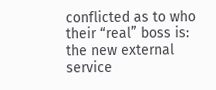conflicted as to who their “real” boss is: the new external service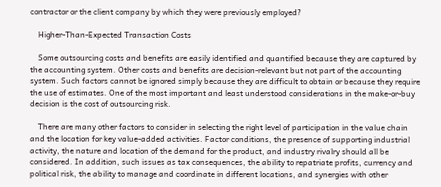contractor or the client company by which they were previously employed?

    Higher-Than-Expected Transaction Costs

    Some outsourcing costs and benefits are easily identified and quantified because they are captured by the accounting system. Other costs and benefits are decision-relevant but not part of the accounting system. Such factors cannot be ignored simply because they are difficult to obtain or because they require the use of estimates. One of the most important and least understood considerations in the make-or-buy decision is the cost of outsourcing risk.

    There are many other factors to consider in selecting the right level of participation in the value chain and the location for key value-added activities. Factor conditions, the presence of supporting industrial activity, the nature and location of the demand for the product, and industry rivalry should all be considered. In addition, such issues as tax consequences, the ability to repatriate profits, currency and political risk, the ability to manage and coordinate in different locations, and synergies with other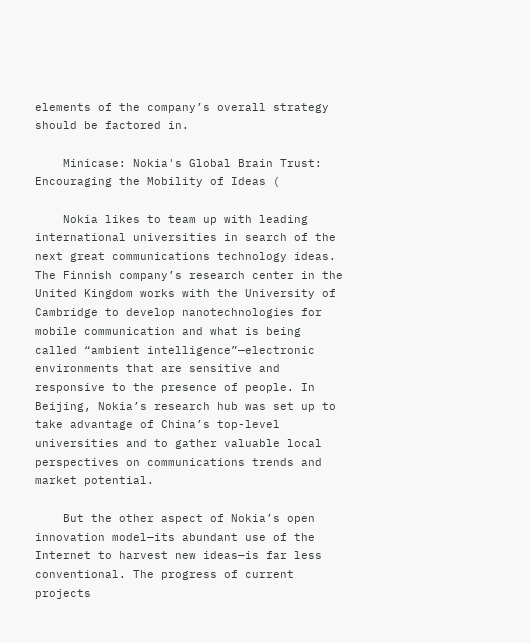elements of the company’s overall strategy should be factored in.

    Minicase: Nokia's Global Brain Trust: Encouraging the Mobility of Ideas (

    Nokia likes to team up with leading international universities in search of the next great communications technology ideas. The Finnish company’s research center in the United Kingdom works with the University of Cambridge to develop nanotechnologies for mobile communication and what is being called “ambient intelligence”—electronic environments that are sensitive and responsive to the presence of people. In Beijing, Nokia’s research hub was set up to take advantage of China’s top-level universities and to gather valuable local perspectives on communications trends and market potential.

    But the other aspect of Nokia’s open innovation model—its abundant use of the Internet to harvest new ideas—is far less conventional. The progress of current projects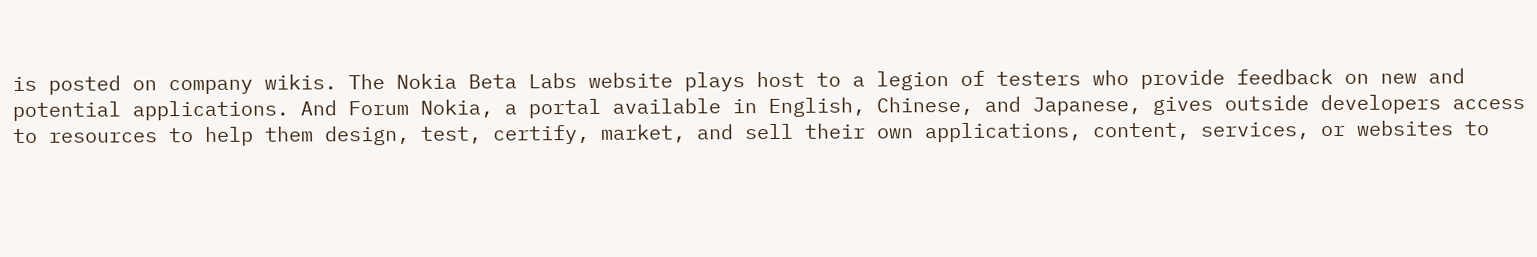is posted on company wikis. The Nokia Beta Labs website plays host to a legion of testers who provide feedback on new and potential applications. And Forum Nokia, a portal available in English, Chinese, and Japanese, gives outside developers access to resources to help them design, test, certify, market, and sell their own applications, content, services, or websites to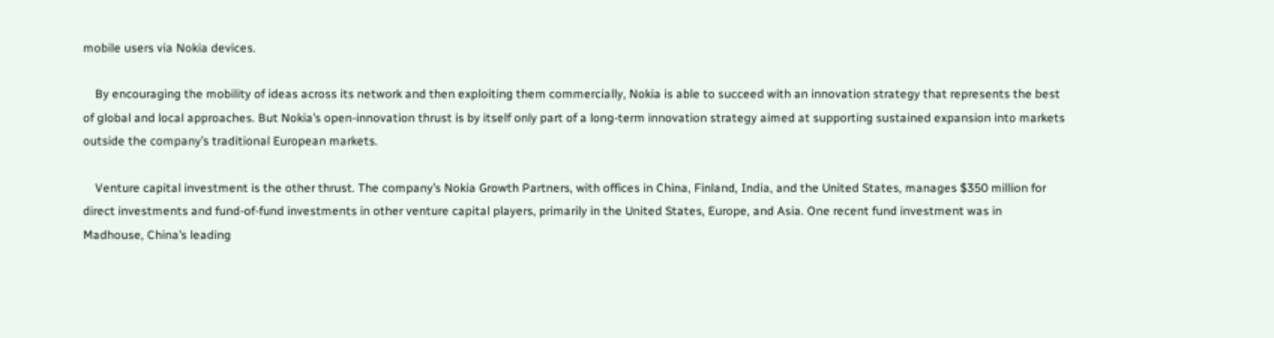mobile users via Nokia devices.

    By encouraging the mobility of ideas across its network and then exploiting them commercially, Nokia is able to succeed with an innovation strategy that represents the best of global and local approaches. But Nokia’s open-innovation thrust is by itself only part of a long-term innovation strategy aimed at supporting sustained expansion into markets outside the company’s traditional European markets.

    Venture capital investment is the other thrust. The company’s Nokia Growth Partners, with offices in China, Finland, India, and the United States, manages $350 million for direct investments and fund-of-fund investments in other venture capital players, primarily in the United States, Europe, and Asia. One recent fund investment was in Madhouse, China’s leading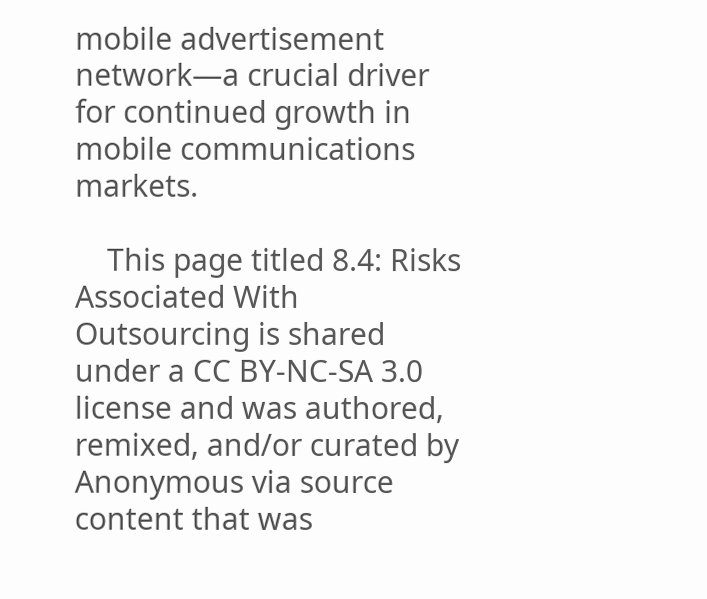mobile advertisement network—a crucial driver for continued growth in mobile communications markets.

    This page titled 8.4: Risks Associated With Outsourcing is shared under a CC BY-NC-SA 3.0 license and was authored, remixed, and/or curated by Anonymous via source content that was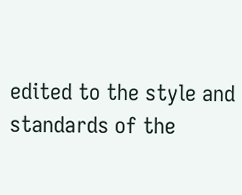edited to the style and standards of the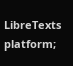LibreTexts platform;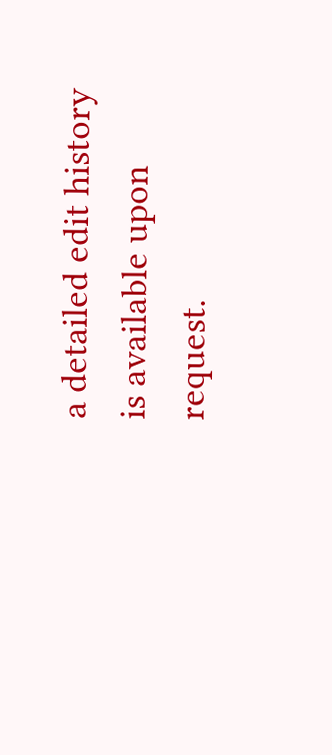a detailed edit history is available upon request.